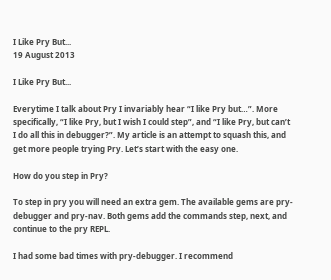I Like Pry But...
19 August 2013

I Like Pry But...

Everytime I talk about Pry I invariably hear “I like Pry but…”. More specifically, “I like Pry, but I wish I could step”, and “I like Pry, but can’t I do all this in debugger?”. My article is an attempt to squash this, and get more people trying Pry. Let’s start with the easy one.

How do you step in Pry?

To step in pry you will need an extra gem. The available gems are pry-debugger and pry-nav. Both gems add the commands step, next, and continue to the pry REPL.

I had some bad times with pry-debugger. I recommend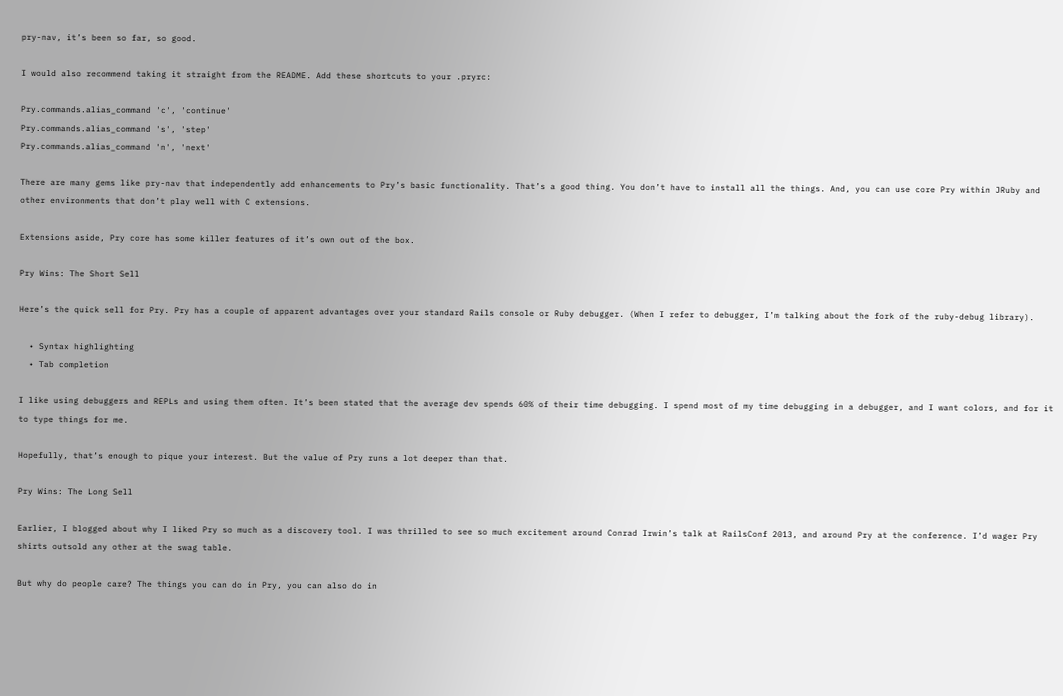pry-nav, it’s been so far, so good.

I would also recommend taking it straight from the README. Add these shortcuts to your .pryrc:

Pry.commands.alias_command 'c', 'continue'
Pry.commands.alias_command 's', 'step'
Pry.commands.alias_command 'n', 'next'

There are many gems like pry-nav that independently add enhancements to Pry’s basic functionality. That’s a good thing. You don’t have to install all the things. And, you can use core Pry within JRuby and other environments that don’t play well with C extensions.

Extensions aside, Pry core has some killer features of it’s own out of the box.

Pry Wins: The Short Sell

Here’s the quick sell for Pry. Pry has a couple of apparent advantages over your standard Rails console or Ruby debugger. (When I refer to debugger, I’m talking about the fork of the ruby-debug library).

  • Syntax highlighting
  • Tab completion

I like using debuggers and REPLs and using them often. It’s been stated that the average dev spends 60% of their time debugging. I spend most of my time debugging in a debugger, and I want colors, and for it to type things for me.

Hopefully, that’s enough to pique your interest. But the value of Pry runs a lot deeper than that.

Pry Wins: The Long Sell

Earlier, I blogged about why I liked Pry so much as a discovery tool. I was thrilled to see so much excitement around Conrad Irwin’s talk at RailsConf 2013, and around Pry at the conference. I’d wager Pry shirts outsold any other at the swag table.

But why do people care? The things you can do in Pry, you can also do in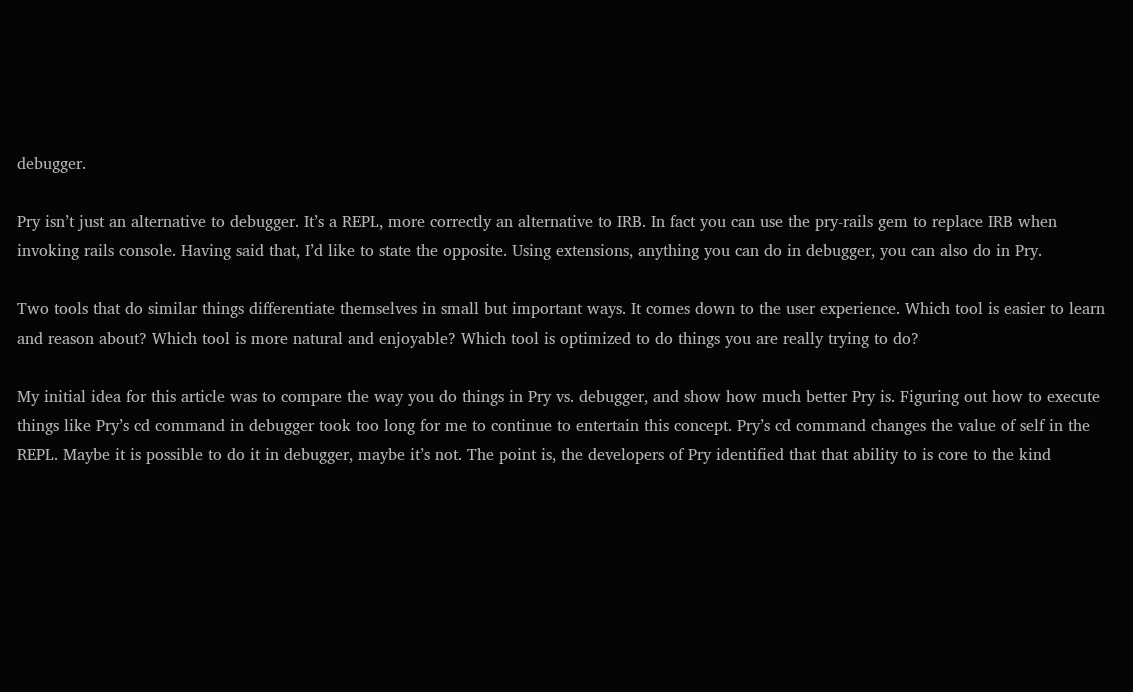debugger.

Pry isn’t just an alternative to debugger. It’s a REPL, more correctly an alternative to IRB. In fact you can use the pry-rails gem to replace IRB when invoking rails console. Having said that, I’d like to state the opposite. Using extensions, anything you can do in debugger, you can also do in Pry.

Two tools that do similar things differentiate themselves in small but important ways. It comes down to the user experience. Which tool is easier to learn and reason about? Which tool is more natural and enjoyable? Which tool is optimized to do things you are really trying to do?

My initial idea for this article was to compare the way you do things in Pry vs. debugger, and show how much better Pry is. Figuring out how to execute things like Pry’s cd command in debugger took too long for me to continue to entertain this concept. Pry’s cd command changes the value of self in the REPL. Maybe it is possible to do it in debugger, maybe it’s not. The point is, the developers of Pry identified that that ability to is core to the kind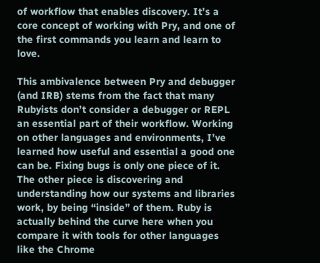of workflow that enables discovery. It’s a core concept of working with Pry, and one of the first commands you learn and learn to love.

This ambivalence between Pry and debugger (and IRB) stems from the fact that many Rubyists don’t consider a debugger or REPL an essential part of their workflow. Working on other languages and environments, I’ve learned how useful and essential a good one can be. Fixing bugs is only one piece of it. The other piece is discovering and understanding how our systems and libraries work, by being “inside” of them. Ruby is actually behind the curve here when you compare it with tools for other languages like the Chrome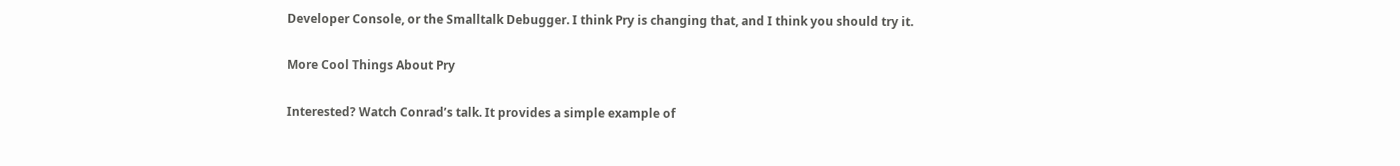Developer Console, or the Smalltalk Debugger. I think Pry is changing that, and I think you should try it.

More Cool Things About Pry

Interested? Watch Conrad’s talk. It provides a simple example of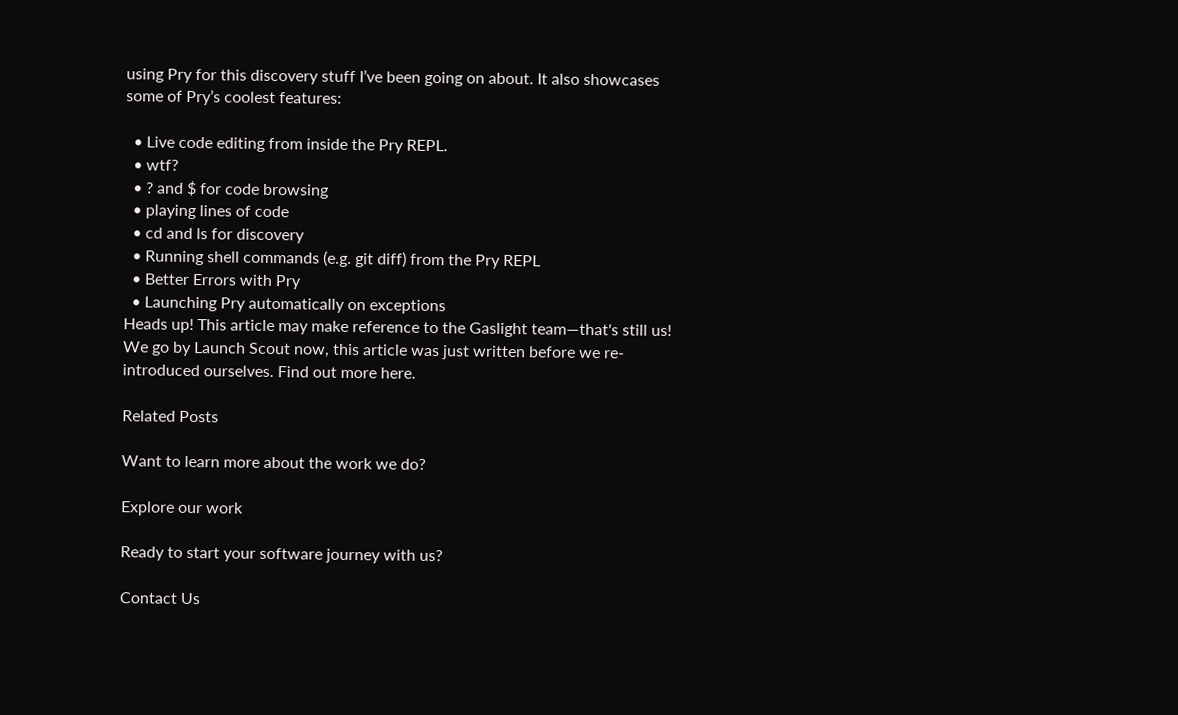using Pry for this discovery stuff I’ve been going on about. It also showcases some of Pry’s coolest features:

  • Live code editing from inside the Pry REPL.
  • wtf?
  • ? and $ for code browsing
  • playing lines of code
  • cd and ls for discovery
  • Running shell commands (e.g. git diff) from the Pry REPL
  • Better Errors with Pry
  • Launching Pry automatically on exceptions
Heads up! This article may make reference to the Gaslight team—that's still us! We go by Launch Scout now, this article was just written before we re-introduced ourselves. Find out more here.

Related Posts

Want to learn more about the work we do?

Explore our work

Ready to start your software journey with us?

Contact Us